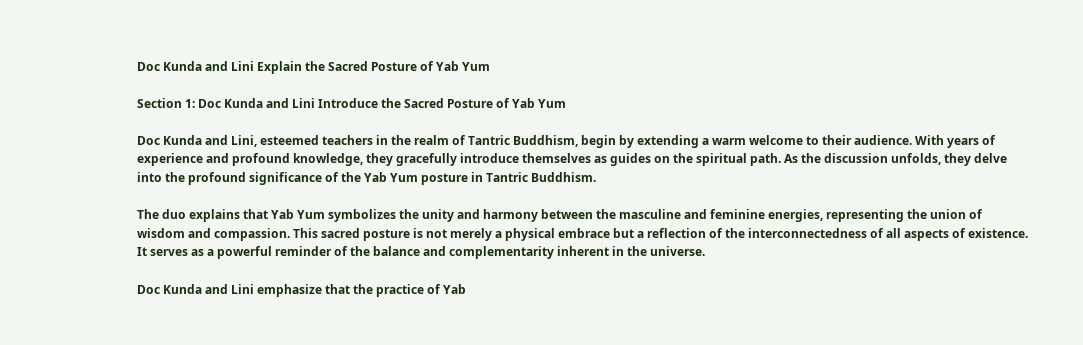Doc Kunda and Lini Explain the Sacred Posture of Yab Yum

Section 1: Doc Kunda and Lini Introduce the Sacred Posture of Yab Yum

Doc Kunda and Lini, esteemed teachers in the realm of Tantric Buddhism, begin by extending a warm welcome to their audience. With years of experience and profound knowledge, they gracefully introduce themselves as guides on the spiritual path. As the discussion unfolds, they delve into the profound significance of the Yab Yum posture in Tantric Buddhism.

The duo explains that Yab Yum symbolizes the unity and harmony between the masculine and feminine energies, representing the union of wisdom and compassion. This sacred posture is not merely a physical embrace but a reflection of the interconnectedness of all aspects of existence. It serves as a powerful reminder of the balance and complementarity inherent in the universe.

Doc Kunda and Lini emphasize that the practice of Yab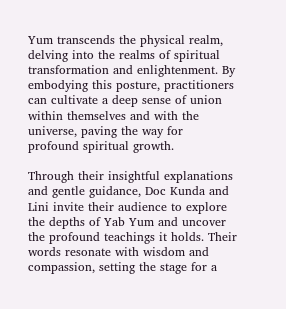Yum transcends the physical realm, delving into the realms of spiritual transformation and enlightenment. By embodying this posture, practitioners can cultivate a deep sense of union within themselves and with the universe, paving the way for profound spiritual growth.

Through their insightful explanations and gentle guidance, Doc Kunda and Lini invite their audience to explore the depths of Yab Yum and uncover the profound teachings it holds. Their words resonate with wisdom and compassion, setting the stage for a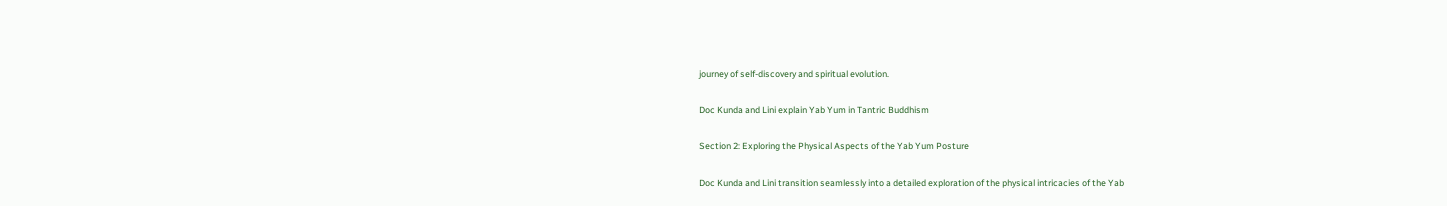journey of self-discovery and spiritual evolution.

Doc Kunda and Lini explain Yab Yum in Tantric Buddhism

Section 2: Exploring the Physical Aspects of the Yab Yum Posture

Doc Kunda and Lini transition seamlessly into a detailed exploration of the physical intricacies of the Yab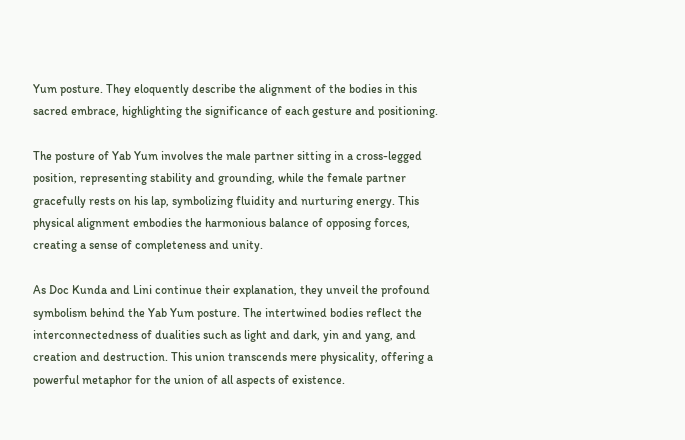Yum posture. They eloquently describe the alignment of the bodies in this sacred embrace, highlighting the significance of each gesture and positioning.

The posture of Yab Yum involves the male partner sitting in a cross-legged position, representing stability and grounding, while the female partner gracefully rests on his lap, symbolizing fluidity and nurturing energy. This physical alignment embodies the harmonious balance of opposing forces, creating a sense of completeness and unity.

As Doc Kunda and Lini continue their explanation, they unveil the profound symbolism behind the Yab Yum posture. The intertwined bodies reflect the interconnectedness of dualities such as light and dark, yin and yang, and creation and destruction. This union transcends mere physicality, offering a powerful metaphor for the union of all aspects of existence.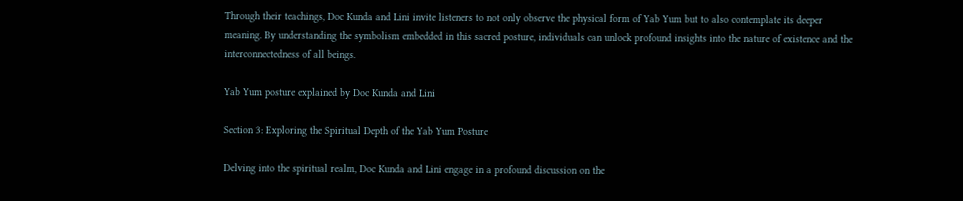Through their teachings, Doc Kunda and Lini invite listeners to not only observe the physical form of Yab Yum but to also contemplate its deeper meaning. By understanding the symbolism embedded in this sacred posture, individuals can unlock profound insights into the nature of existence and the interconnectedness of all beings.

Yab Yum posture explained by Doc Kunda and Lini

Section 3: Exploring the Spiritual Depth of the Yab Yum Posture

Delving into the spiritual realm, Doc Kunda and Lini engage in a profound discussion on the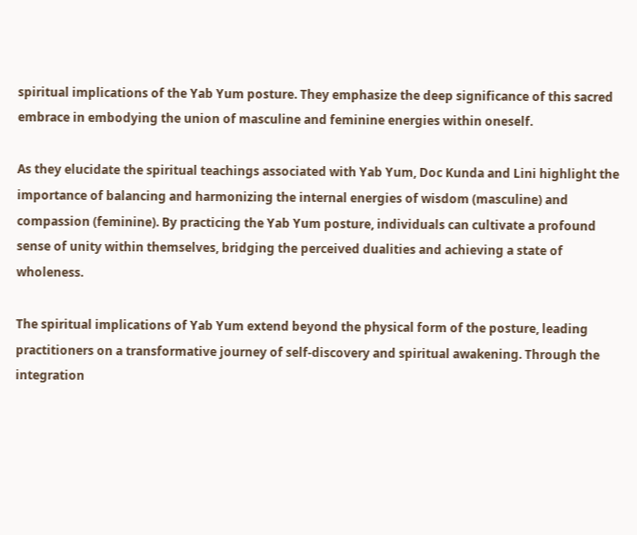spiritual implications of the Yab Yum posture. They emphasize the deep significance of this sacred embrace in embodying the union of masculine and feminine energies within oneself.

As they elucidate the spiritual teachings associated with Yab Yum, Doc Kunda and Lini highlight the importance of balancing and harmonizing the internal energies of wisdom (masculine) and compassion (feminine). By practicing the Yab Yum posture, individuals can cultivate a profound sense of unity within themselves, bridging the perceived dualities and achieving a state of wholeness.

The spiritual implications of Yab Yum extend beyond the physical form of the posture, leading practitioners on a transformative journey of self-discovery and spiritual awakening. Through the integration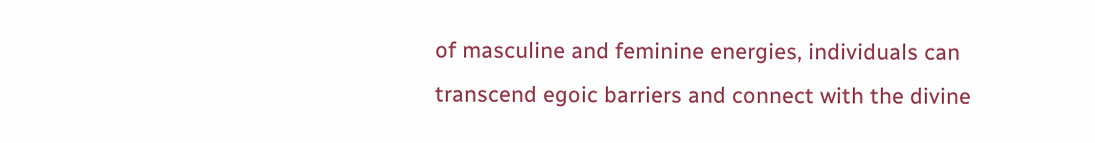of masculine and feminine energies, individuals can transcend egoic barriers and connect with the divine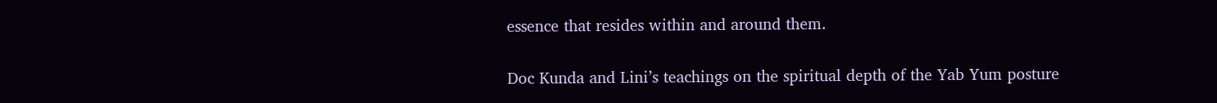essence that resides within and around them.

Doc Kunda and Lini’s teachings on the spiritual depth of the Yab Yum posture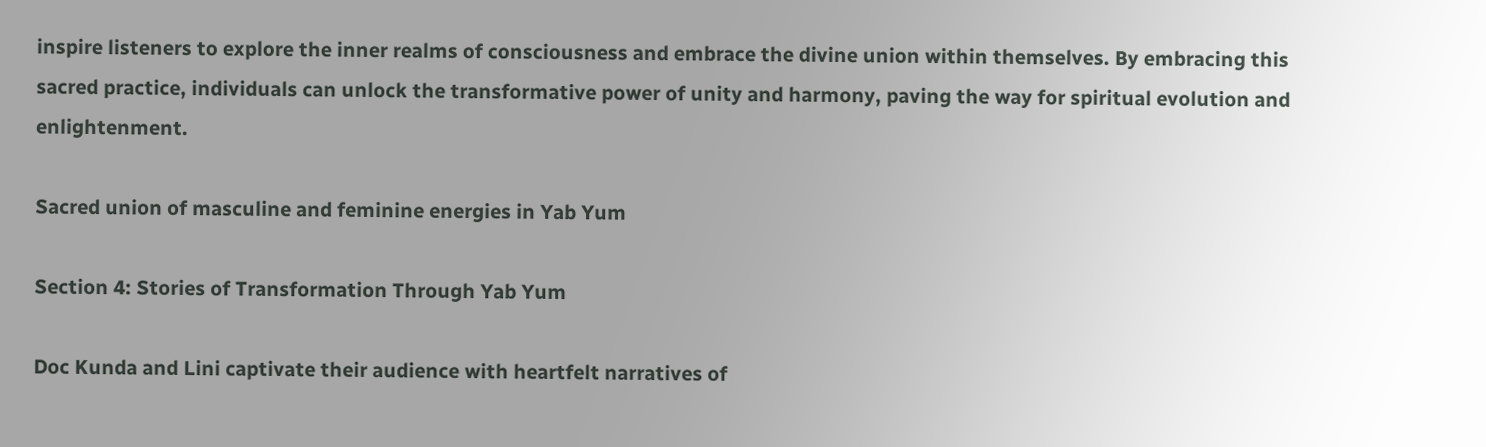inspire listeners to explore the inner realms of consciousness and embrace the divine union within themselves. By embracing this sacred practice, individuals can unlock the transformative power of unity and harmony, paving the way for spiritual evolution and enlightenment.

Sacred union of masculine and feminine energies in Yab Yum

Section 4: Stories of Transformation Through Yab Yum

Doc Kunda and Lini captivate their audience with heartfelt narratives of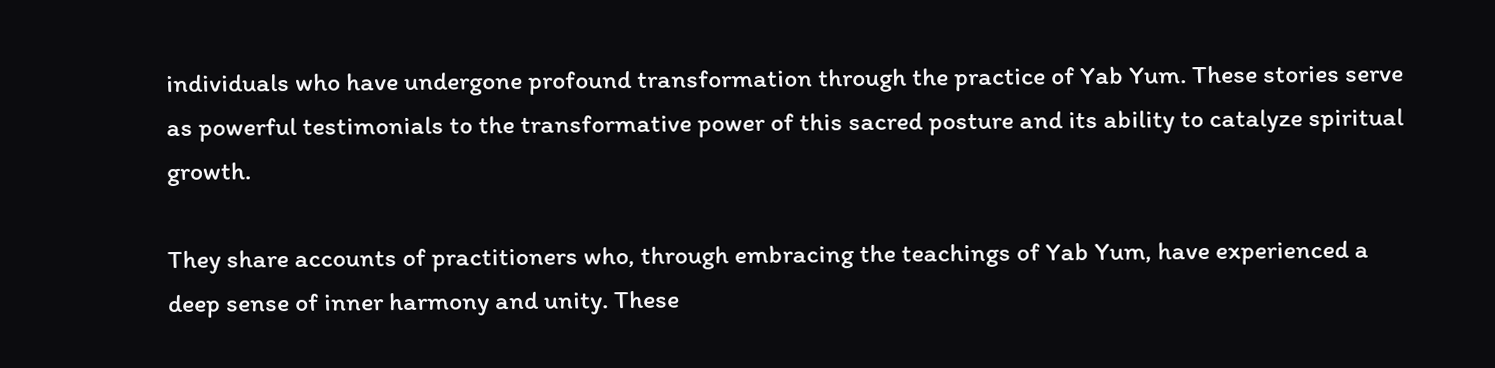individuals who have undergone profound transformation through the practice of Yab Yum. These stories serve as powerful testimonials to the transformative power of this sacred posture and its ability to catalyze spiritual growth.

They share accounts of practitioners who, through embracing the teachings of Yab Yum, have experienced a deep sense of inner harmony and unity. These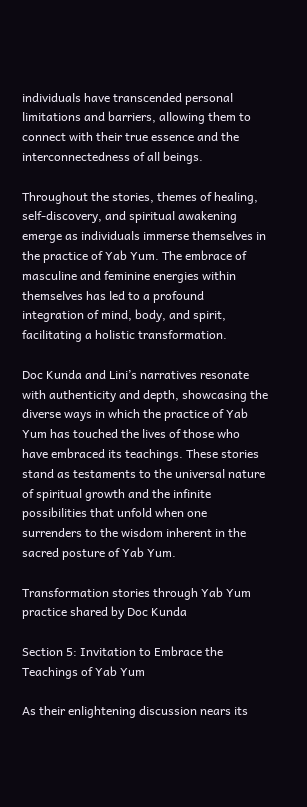individuals have transcended personal limitations and barriers, allowing them to connect with their true essence and the interconnectedness of all beings.

Throughout the stories, themes of healing, self-discovery, and spiritual awakening emerge as individuals immerse themselves in the practice of Yab Yum. The embrace of masculine and feminine energies within themselves has led to a profound integration of mind, body, and spirit, facilitating a holistic transformation.

Doc Kunda and Lini’s narratives resonate with authenticity and depth, showcasing the diverse ways in which the practice of Yab Yum has touched the lives of those who have embraced its teachings. These stories stand as testaments to the universal nature of spiritual growth and the infinite possibilities that unfold when one surrenders to the wisdom inherent in the sacred posture of Yab Yum.

Transformation stories through Yab Yum practice shared by Doc Kunda

Section 5: Invitation to Embrace the Teachings of Yab Yum

As their enlightening discussion nears its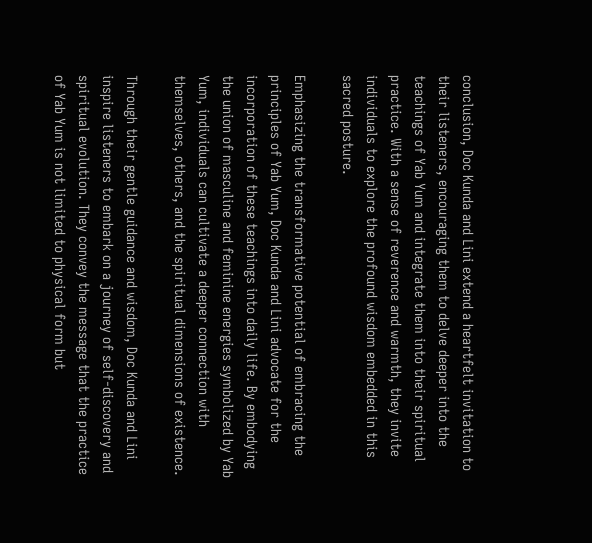conclusion, Doc Kunda and Lini extend a heartfelt invitation to their listeners, encouraging them to delve deeper into the teachings of Yab Yum and integrate them into their spiritual practice. With a sense of reverence and warmth, they invite individuals to explore the profound wisdom embedded in this sacred posture.

Emphasizing the transformative potential of embracing the principles of Yab Yum, Doc Kunda and Lini advocate for the incorporation of these teachings into daily life. By embodying the union of masculine and feminine energies symbolized by Yab Yum, individuals can cultivate a deeper connection with themselves, others, and the spiritual dimensions of existence.

Through their gentle guidance and wisdom, Doc Kunda and Lini inspire listeners to embark on a journey of self-discovery and spiritual evolution. They convey the message that the practice of Yab Yum is not limited to physical form but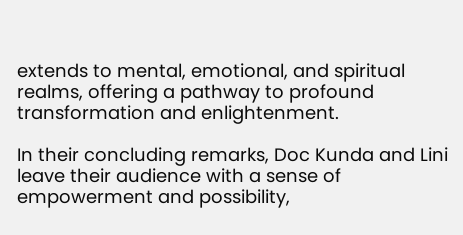extends to mental, emotional, and spiritual realms, offering a pathway to profound transformation and enlightenment.

In their concluding remarks, Doc Kunda and Lini leave their audience with a sense of empowerment and possibility,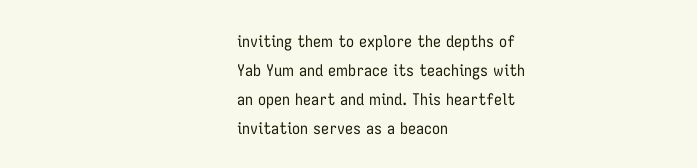inviting them to explore the depths of Yab Yum and embrace its teachings with an open heart and mind. This heartfelt invitation serves as a beacon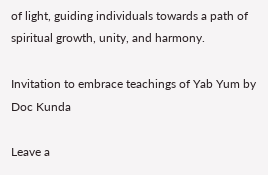of light, guiding individuals towards a path of spiritual growth, unity, and harmony.

Invitation to embrace teachings of Yab Yum by Doc Kunda

Leave a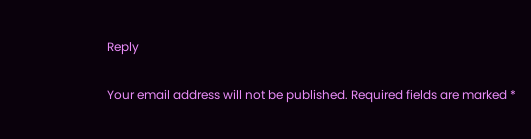Reply

Your email address will not be published. Required fields are marked *